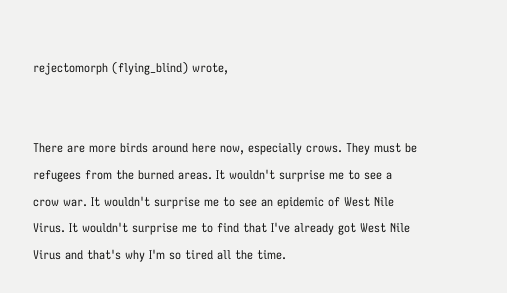rejectomorph (flying_blind) wrote,


There are more birds around here now, especially crows. They must be refugees from the burned areas. It wouldn't surprise me to see a crow war. It wouldn't surprise me to see an epidemic of West Nile Virus. It wouldn't surprise me to find that I've already got West Nile Virus and that's why I'm so tired all the time.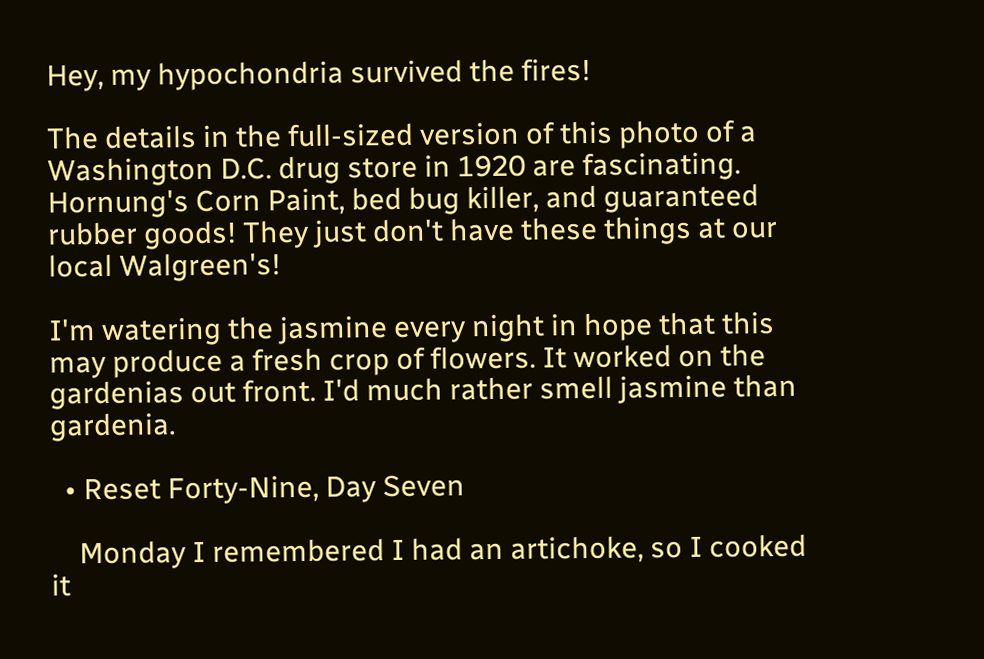Hey, my hypochondria survived the fires!

The details in the full-sized version of this photo of a Washington D.C. drug store in 1920 are fascinating. Hornung's Corn Paint, bed bug killer, and guaranteed rubber goods! They just don't have these things at our local Walgreen's!

I'm watering the jasmine every night in hope that this may produce a fresh crop of flowers. It worked on the gardenias out front. I'd much rather smell jasmine than gardenia.

  • Reset Forty-Nine, Day Seven

    Monday I remembered I had an artichoke, so I cooked it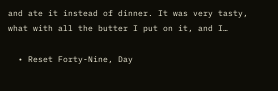and ate it instead of dinner. It was very tasty, what with all the butter I put on it, and I…

  • Reset Forty-Nine, Day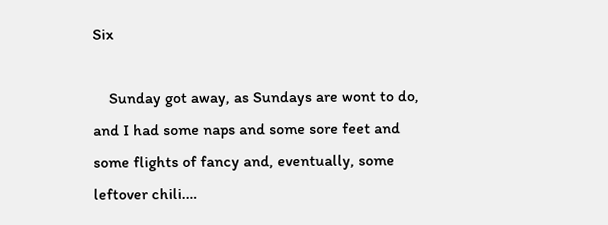Six

    Sunday got away, as Sundays are wont to do, and I had some naps and some sore feet and some flights of fancy and, eventually, some leftover chili.…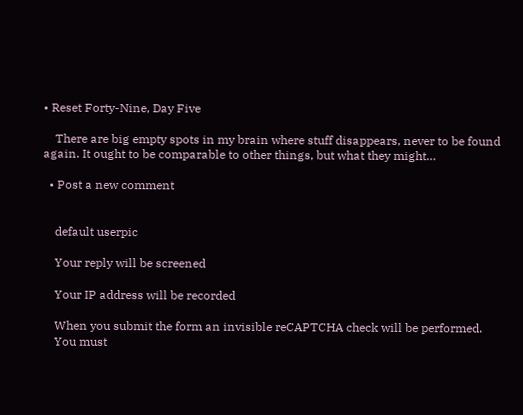• Reset Forty-Nine, Day Five

    There are big empty spots in my brain where stuff disappears, never to be found again. It ought to be comparable to other things, but what they might…

  • Post a new comment


    default userpic

    Your reply will be screened

    Your IP address will be recorded

    When you submit the form an invisible reCAPTCHA check will be performed.
    You must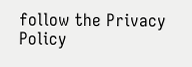follow the Privacy Policy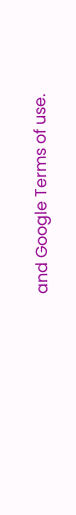and Google Terms of use.